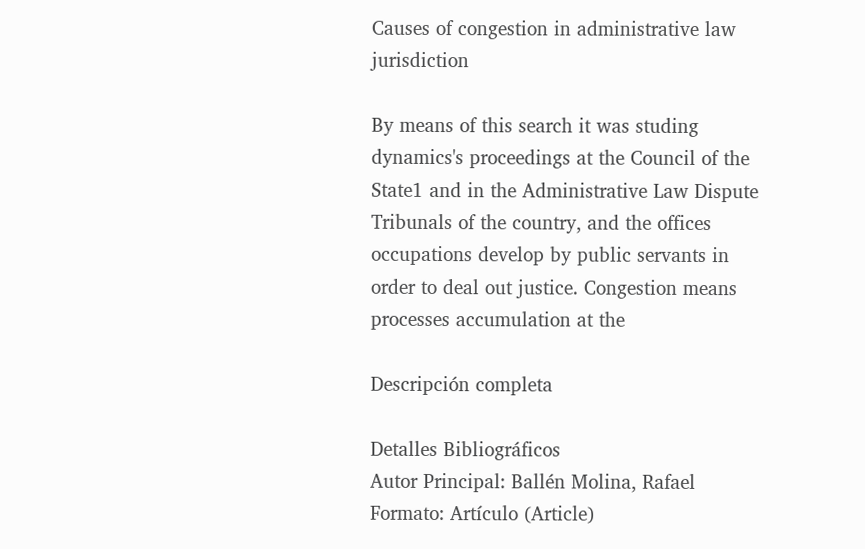Causes of congestion in administrative law jurisdiction

By means of this search it was studing dynamics's proceedings at the Council of the State1 and in the Administrative Law Dispute Tribunals of the country, and the offices occupations develop by public servants in order to deal out justice. Congestion means processes accumulation at the

Descripción completa

Detalles Bibliográficos
Autor Principal: Ballén Molina, Rafael
Formato: Artículo (Article)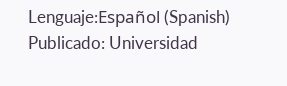Lenguaje:Español (Spanish)
Publicado: Universidad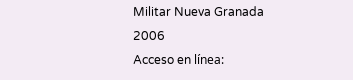Militar Nueva Granada 2006
Acceso en línea: